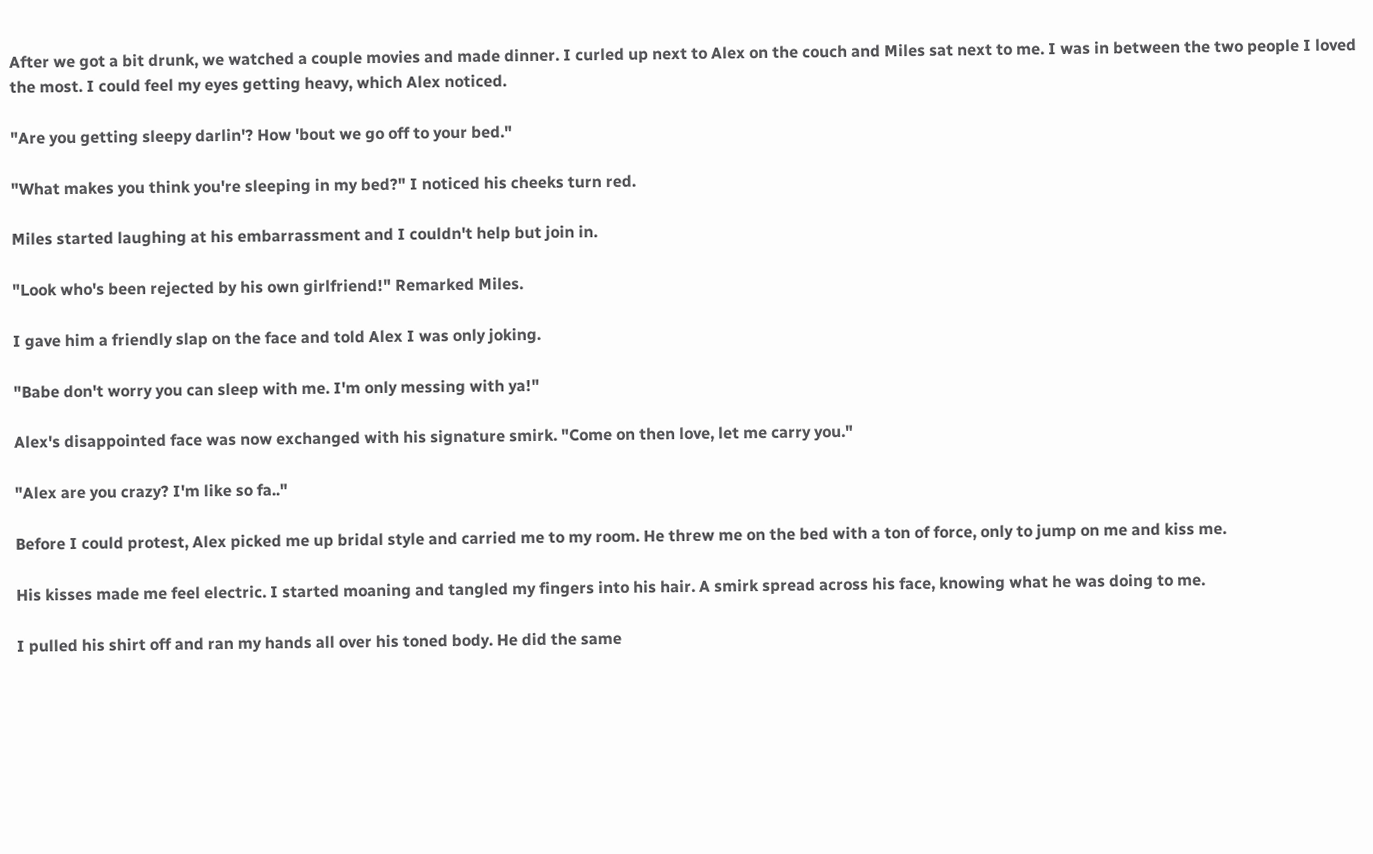After we got a bit drunk, we watched a couple movies and made dinner. I curled up next to Alex on the couch and Miles sat next to me. I was in between the two people I loved the most. I could feel my eyes getting heavy, which Alex noticed.

"Are you getting sleepy darlin'? How 'bout we go off to your bed."

"What makes you think you're sleeping in my bed?" I noticed his cheeks turn red.

Miles started laughing at his embarrassment and I couldn't help but join in.

"Look who's been rejected by his own girlfriend!" Remarked Miles.

I gave him a friendly slap on the face and told Alex I was only joking.

"Babe don't worry you can sleep with me. I'm only messing with ya!"

Alex's disappointed face was now exchanged with his signature smirk. "Come on then love, let me carry you."

"Alex are you crazy? I'm like so fa.."

Before I could protest, Alex picked me up bridal style and carried me to my room. He threw me on the bed with a ton of force, only to jump on me and kiss me.

His kisses made me feel electric. I started moaning and tangled my fingers into his hair. A smirk spread across his face, knowing what he was doing to me.

I pulled his shirt off and ran my hands all over his toned body. He did the same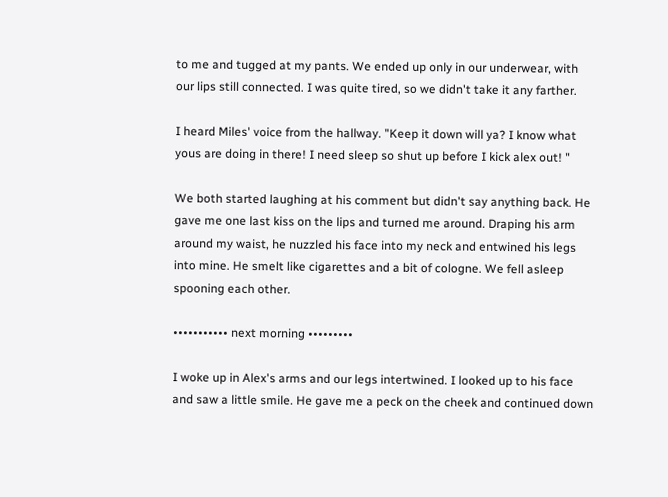to me and tugged at my pants. We ended up only in our underwear, with our lips still connected. I was quite tired, so we didn't take it any farther.

I heard Miles' voice from the hallway. "Keep it down will ya? I know what yous are doing in there! I need sleep so shut up before I kick alex out! "

We both started laughing at his comment but didn't say anything back. He gave me one last kiss on the lips and turned me around. Draping his arm around my waist, he nuzzled his face into my neck and entwined his legs into mine. He smelt like cigarettes and a bit of cologne. We fell asleep spooning each other.

••••••••••• next morning •••••••••

I woke up in Alex's arms and our legs intertwined. I looked up to his face and saw a little smile. He gave me a peck on the cheek and continued down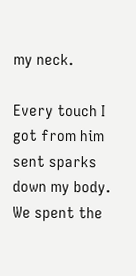my neck.

Every touch I got from him sent sparks down my body. We spent the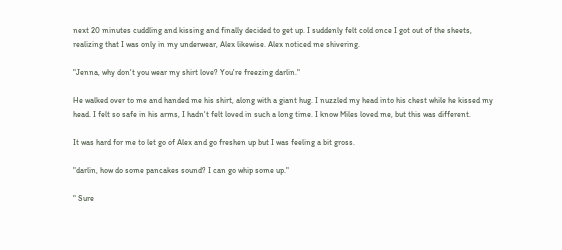next 20 minutes cuddling and kissing and finally decided to get up. I suddenly felt cold once I got out of the sheets, realizing that I was only in my underwear, Alex likewise. Alex noticed me shivering.

"Jenna, why don't you wear my shirt love? You're freezing darlin."

He walked over to me and handed me his shirt, along with a giant hug. I nuzzled my head into his chest while he kissed my head. I felt so safe in his arms, I hadn't felt loved in such a long time. I know Miles loved me, but this was different.

It was hard for me to let go of Alex and go freshen up but I was feeling a bit gross.

"darlin, how do some pancakes sound? I can go whip some up."

" Sure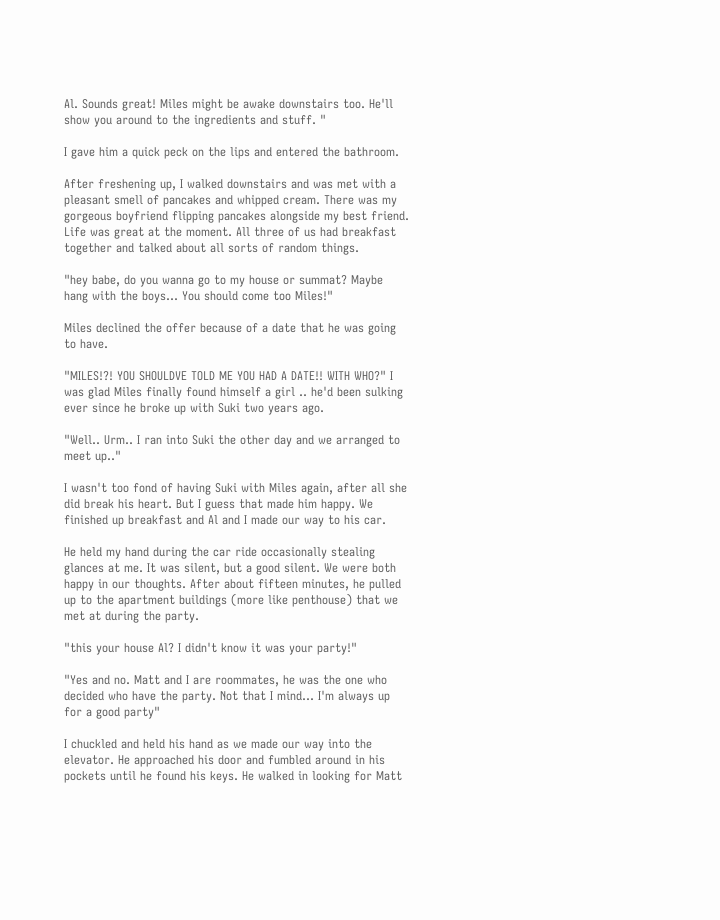Al. Sounds great! Miles might be awake downstairs too. He'll show you around to the ingredients and stuff. "

I gave him a quick peck on the lips and entered the bathroom.

After freshening up, I walked downstairs and was met with a pleasant smell of pancakes and whipped cream. There was my gorgeous boyfriend flipping pancakes alongside my best friend. Life was great at the moment. All three of us had breakfast together and talked about all sorts of random things.

"hey babe, do you wanna go to my house or summat? Maybe hang with the boys... You should come too Miles!"

Miles declined the offer because of a date that he was going to have.

"MILES!?! YOU SHOULDVE TOLD ME YOU HAD A DATE!! WITH WHO?" I was glad Miles finally found himself a girl .. he'd been sulking ever since he broke up with Suki two years ago.

"Well.. Urm.. I ran into Suki the other day and we arranged to meet up.."

I wasn't too fond of having Suki with Miles again, after all she did break his heart. But I guess that made him happy. We finished up breakfast and Al and I made our way to his car.

He held my hand during the car ride occasionally stealing glances at me. It was silent, but a good silent. We were both happy in our thoughts. After about fifteen minutes, he pulled up to the apartment buildings (more like penthouse) that we met at during the party.

"this your house Al? I didn't know it was your party!"

"Yes and no. Matt and I are roommates, he was the one who decided who have the party. Not that I mind... I'm always up for a good party"

I chuckled and held his hand as we made our way into the elevator. He approached his door and fumbled around in his pockets until he found his keys. He walked in looking for Matt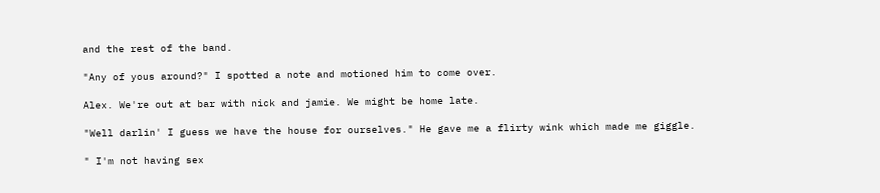and the rest of the band.

"Any of yous around?" I spotted a note and motioned him to come over.

Alex. We're out at bar with nick and jamie. We might be home late.

"Well darlin' I guess we have the house for ourselves." He gave me a flirty wink which made me giggle.

" I'm not having sex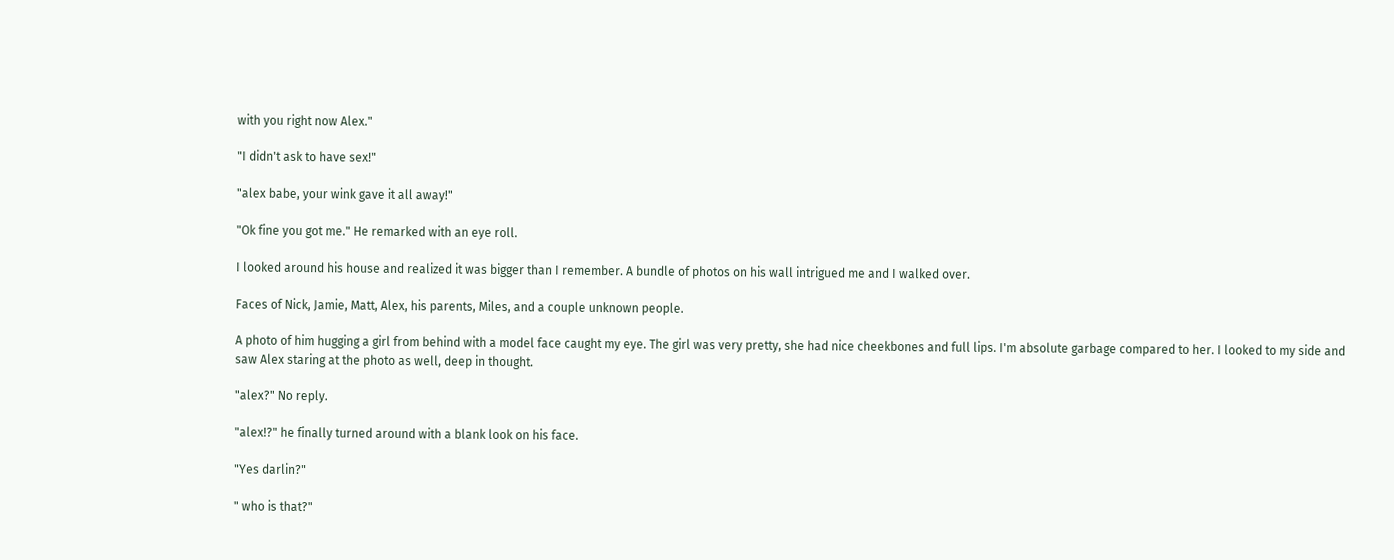with you right now Alex."

"I didn't ask to have sex!"

"alex babe, your wink gave it all away!"

"Ok fine you got me." He remarked with an eye roll.

I looked around his house and realized it was bigger than I remember. A bundle of photos on his wall intrigued me and I walked over.

Faces of Nick, Jamie, Matt, Alex, his parents, Miles, and a couple unknown people.

A photo of him hugging a girl from behind with a model face caught my eye. The girl was very pretty, she had nice cheekbones and full lips. I'm absolute garbage compared to her. I looked to my side and saw Alex staring at the photo as well, deep in thought.

"alex?" No reply.

"alex!?" he finally turned around with a blank look on his face.

"Yes darlin?"

" who is that?"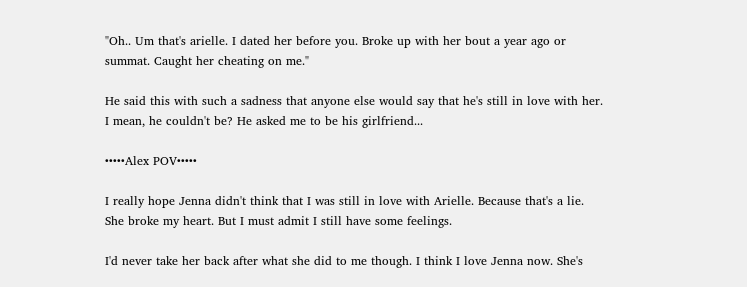"Oh.. Um that's arielle. I dated her before you. Broke up with her bout a year ago or summat. Caught her cheating on me."

He said this with such a sadness that anyone else would say that he's still in love with her. I mean, he couldn't be? He asked me to be his girlfriend...

•••••Alex POV•••••

I really hope Jenna didn't think that I was still in love with Arielle. Because that's a lie. She broke my heart. But I must admit I still have some feelings.

I'd never take her back after what she did to me though. I think I love Jenna now. She's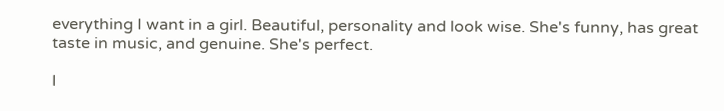everything I want in a girl. Beautiful, personality and look wise. She's funny, has great taste in music, and genuine. She's perfect.

I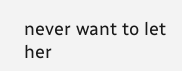never want to let her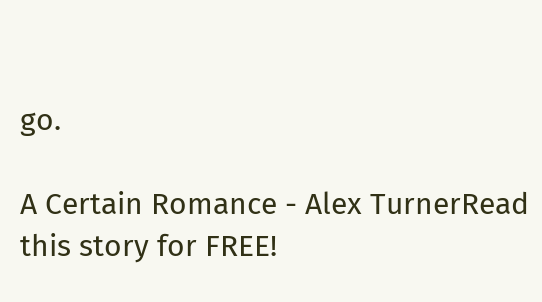go.

A Certain Romance - Alex TurnerRead this story for FREE!